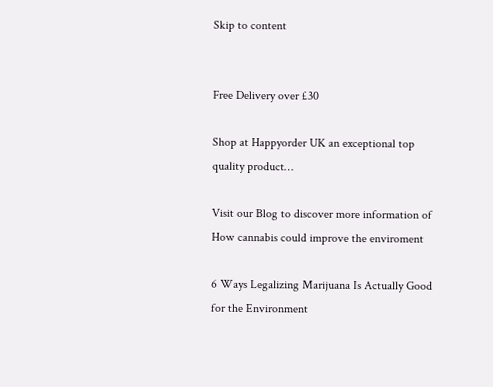Skip to content


Free Delivery over £30

Shop at Happyorder UK an exceptional top quality product…

Visit our Blog to discover more information of How cannabis could improve the enviroment

6 Ways Legalizing Marijuana Is Actually Good for the Environment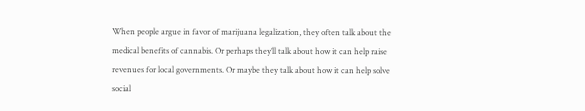When people argue in favor of marijuana legalization, they often talk about the medical benefits of cannabis. Or perhaps they’ll talk about how it can help raise revenues for local governments. Or maybe they talk about how it can help solve social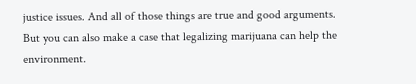justice issues. And all of those things are true and good arguments. But you can also make a case that legalizing marijuana can help the environment.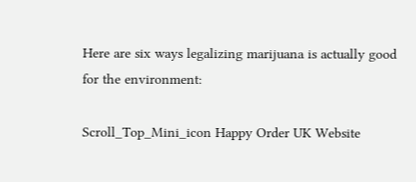Here are six ways legalizing marijuana is actually good for the environment:

Scroll_Top_Mini_icon Happy Order UK Website